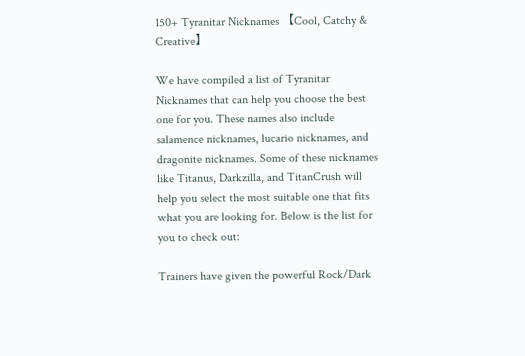150+ Tyranitar Nicknames 【Cool, Catchy & Creative】

We have compiled a list of Tyranitar Nicknames that can help you choose the best one for you. These names also include salamence nicknames, lucario nicknames, and dragonite nicknames. Some of these nicknames like Titanus, Darkzilla, and TitanCrush will help you select the most suitable one that fits what you are looking for. Below is the list for you to check out:

Trainers have given the powerful Rock/Dark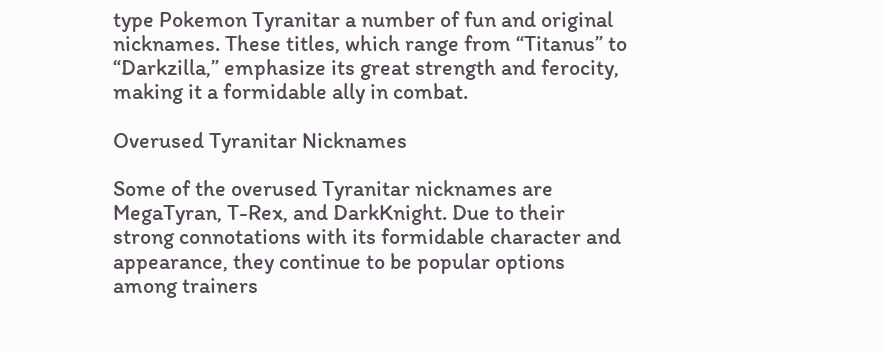type Pokemon Tyranitar a number of fun and original nicknames. These titles, which range from “Titanus” to “Darkzilla,” emphasize its great strength and ferocity, making it a formidable ally in combat.

Overused Tyranitar Nicknames

Some of the overused Tyranitar nicknames are MegaTyran, T-Rex, and DarkKnight. Due to their strong connotations with its formidable character and appearance, they continue to be popular options among trainers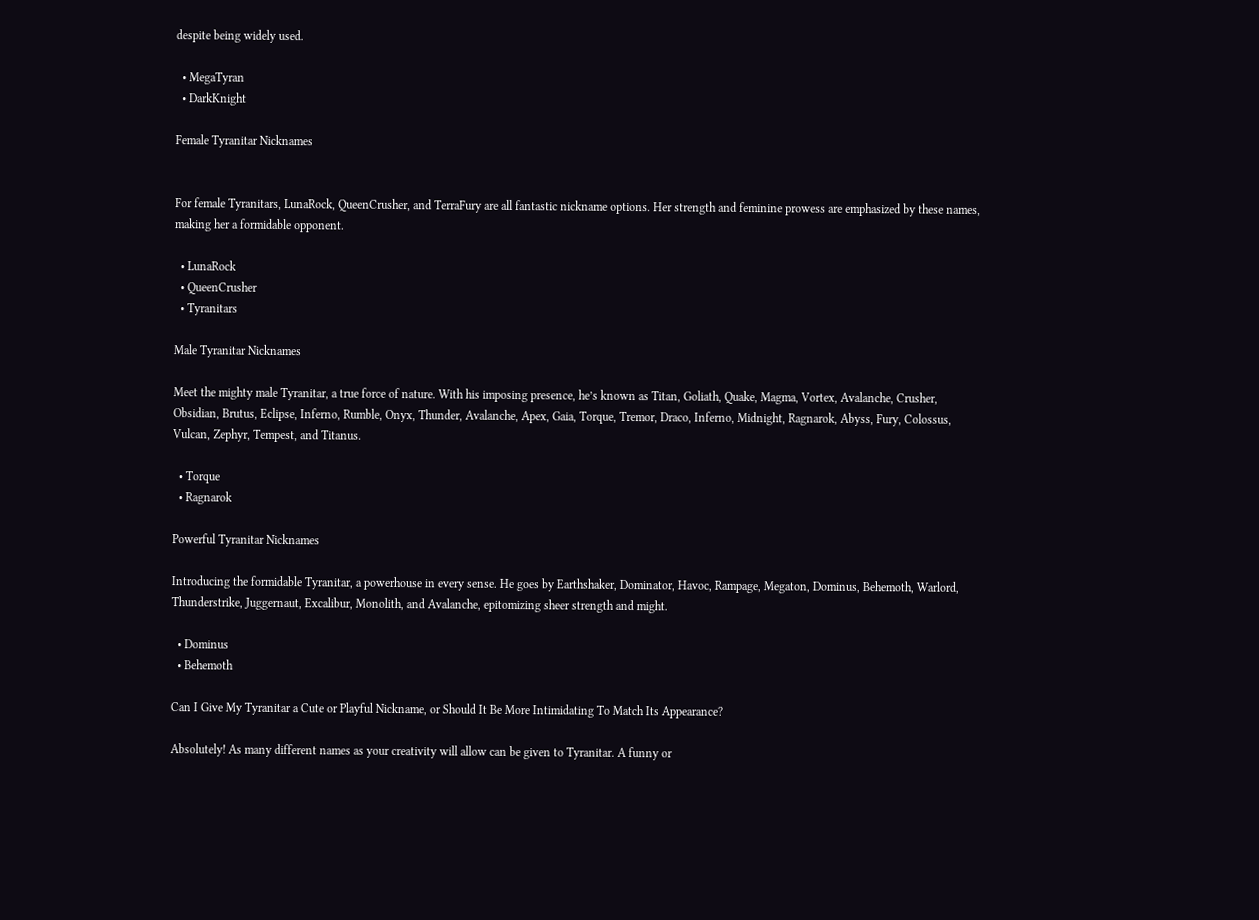despite being widely used.

  • MegaTyran
  • DarkKnight

Female Tyranitar Nicknames


For female Tyranitars, LunaRock, QueenCrusher, and TerraFury are all fantastic nickname options. Her strength and feminine prowess are emphasized by these names, making her a formidable opponent.

  • LunaRock
  • QueenCrusher
  • Tyranitars

Male Tyranitar Nicknames

Meet the mighty male Tyranitar, a true force of nature. With his imposing presence, he’s known as Titan, Goliath, Quake, Magma, Vortex, Avalanche, Crusher, Obsidian, Brutus, Eclipse, Inferno, Rumble, Onyx, Thunder, Avalanche, Apex, Gaia, Torque, Tremor, Draco, Inferno, Midnight, Ragnarok, Abyss, Fury, Colossus, Vulcan, Zephyr, Tempest, and Titanus.

  • Torque
  • Ragnarok

Powerful Tyranitar Nicknames

Introducing the formidable Tyranitar, a powerhouse in every sense. He goes by Earthshaker, Dominator, Havoc, Rampage, Megaton, Dominus, Behemoth, Warlord, Thunderstrike, Juggernaut, Excalibur, Monolith, and Avalanche, epitomizing sheer strength and might.

  • Dominus
  • Behemoth

Can I Give My Tyranitar a Cute or Playful Nickname, or Should It Be More Intimidating To Match Its Appearance?

Absolutely! As many different names as your creativity will allow can be given to Tyranitar. A funny or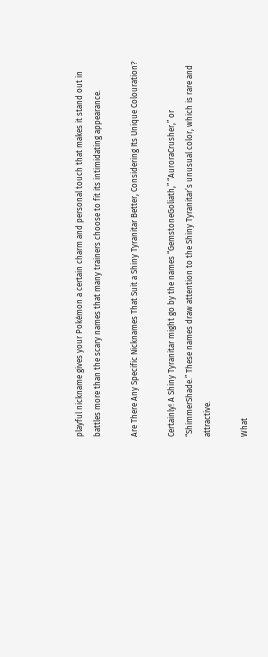playful nickname gives your Pokémon a certain charm and personal touch that makes it stand out in battles more than the scary names that many trainers choose to fit its intimidating appearance.

Are There Any Specific Nicknames That Suit a Shiny Tyranitar Better, Considering Its Unique Colouration?

Certainly! A Shiny Tyranitar might go by the names “GemstoneGoliath,” “AuroraCrusher,” or “ShimmerShade.” These names draw attention to the Shiny Tyranitar’s unusual color, which is rare and attractive.

What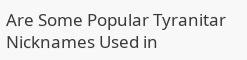Are Some Popular Tyranitar Nicknames Used in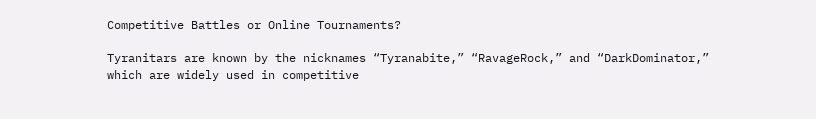Competitive Battles or Online Tournaments?

Tyranitars are known by the nicknames “Tyranabite,” “RavageRock,” and “DarkDominator,” which are widely used in competitive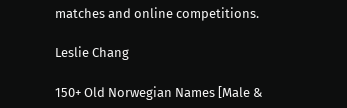matches and online competitions.

Leslie Chang

150+ Old Norwegian Names [Male &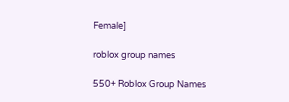Female]

roblox group names

550+ Roblox Group Names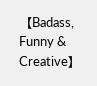【Badass, Funny & Creative】